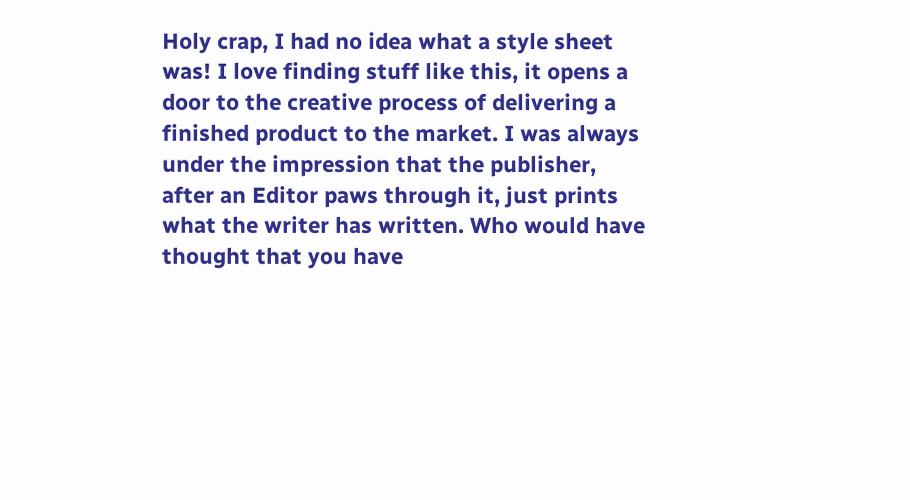Holy crap, I had no idea what a style sheet was! I love finding stuff like this, it opens a door to the creative process of delivering a finished product to the market. I was always under the impression that the publisher, after an Editor paws through it, just prints what the writer has written. Who would have thought that you have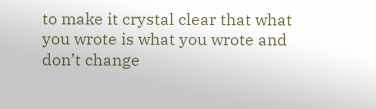to make it crystal clear that what you wrote is what you wrote and don’t change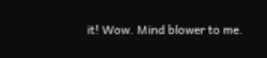it! Wow. Mind blower to me.